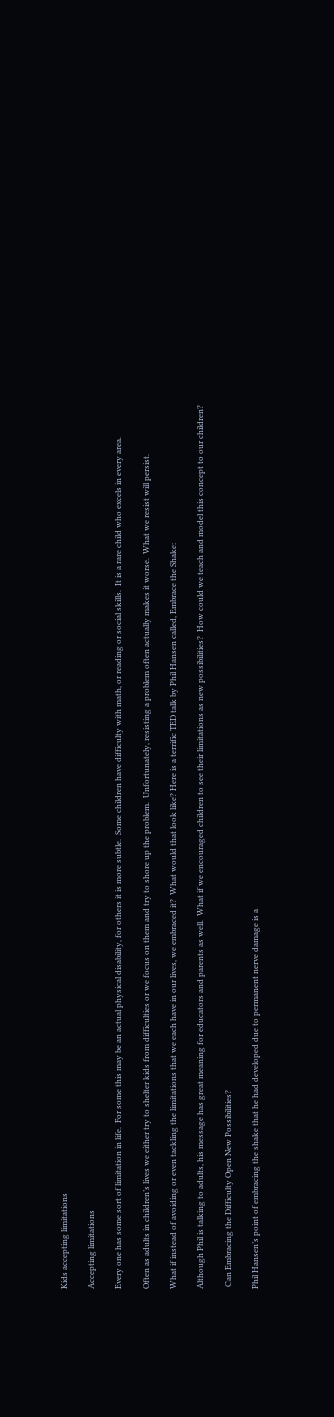Kids accepting limitations

Accepting limitations

Every one has some sort of limitation in life.  For some this may be an actual physical disability, for others it is more subtle.  Some children have difficulty with math, or reading or social skills.  It is a rare child who excels in every area.

Often as adults in children’s lives we either try to shelter kids from difficulties or we focus on them and try to shore up the problem.  Unfortunately, resisting a problem often actually makes it worse.  What we resist will persist.

What if instead of avoiding or even tackling the limitations that we each have in our lives, we embraced it?  What would that look like? Here is a terrific TED talk by Phil Hansen called, Embrace the Shake:

Although Phil is talking to adults, his message has great meaning for educators and parents as well.  What if we encouraged children to see their limitations as new possibilities?  How could we teach and model this concept to our children?

 Can Embracing the Difficulty Open New Possibilities?

Phil Hansen’s point of embracing the shake that he had developed due to permanent nerve damage is a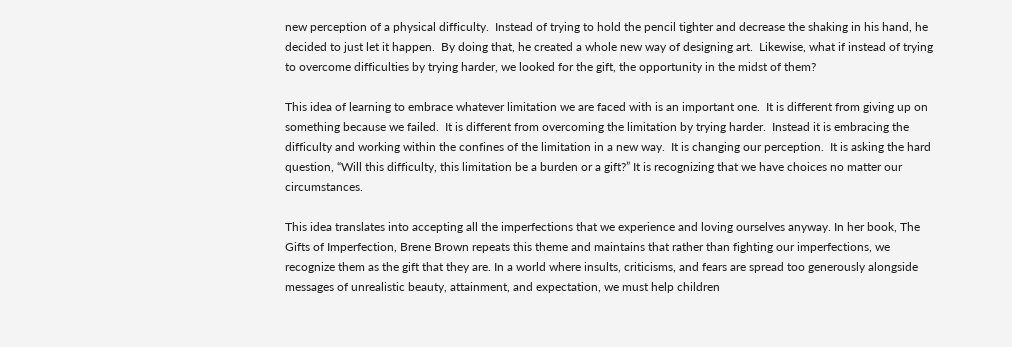new perception of a physical difficulty.  Instead of trying to hold the pencil tighter and decrease the shaking in his hand, he decided to just let it happen.  By doing that, he created a whole new way of designing art.  Likewise, what if instead of trying to overcome difficulties by trying harder, we looked for the gift, the opportunity in the midst of them?

This idea of learning to embrace whatever limitation we are faced with is an important one.  It is different from giving up on something because we failed.  It is different from overcoming the limitation by trying harder.  Instead it is embracing the difficulty and working within the confines of the limitation in a new way.  It is changing our perception.  It is asking the hard question, “Will this difficulty, this limitation be a burden or a gift?” It is recognizing that we have choices no matter our circumstances.

This idea translates into accepting all the imperfections that we experience and loving ourselves anyway. In her book, The Gifts of Imperfection, Brene Brown repeats this theme and maintains that rather than fighting our imperfections, we recognize them as the gift that they are. In a world where insults, criticisms, and fears are spread too generously alongside messages of unrealistic beauty, attainment, and expectation, we must help children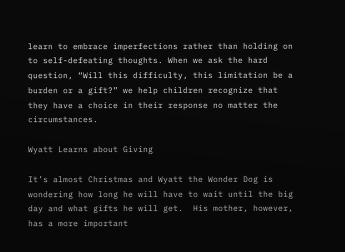learn to embrace imperfections rather than holding on to self-defeating thoughts. When we ask the hard question, “Will this difficulty, this limitation be a burden or a gift?” we help children recognize that they have a choice in their response no matter the circumstances.

Wyatt Learns about Giving

It’s almost Christmas and Wyatt the Wonder Dog is wondering how long he will have to wait until the big day and what gifts he will get.  His mother, however, has a more important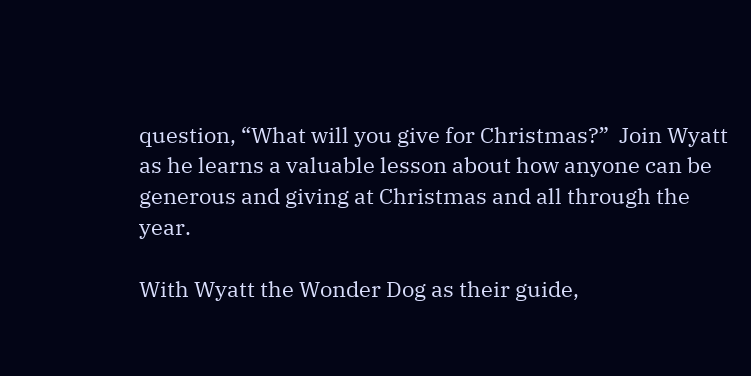question, “What will you give for Christmas?”  Join Wyatt as he learns a valuable lesson about how anyone can be generous and giving at Christmas and all through the year.

With Wyatt the Wonder Dog as their guide,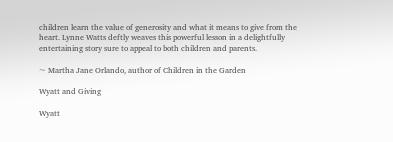children learn the value of generosity and what it means to give from the heart. Lynne Watts deftly weaves this powerful lesson in a delightfully entertaining story sure to appeal to both children and parents.

~ Martha Jane Orlando, author of Children in the Garden

Wyatt and Giving

Wyatt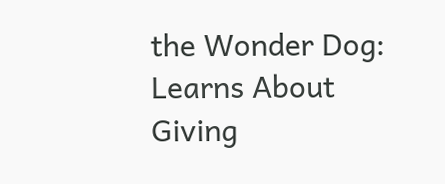the Wonder Dog: Learns About Giving